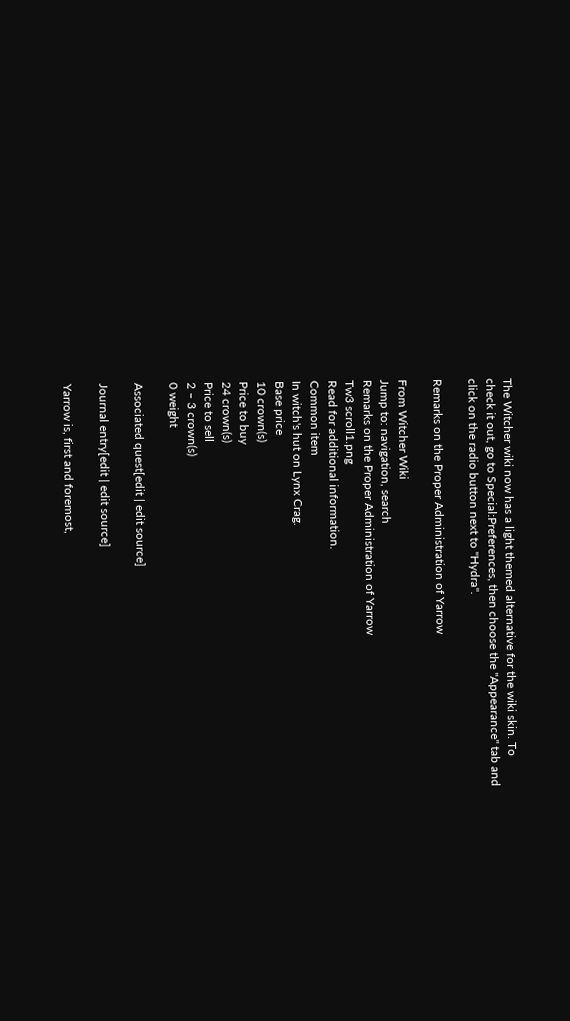The Witcher wiki now has a light themed alternative for the wiki skin. To check it out, go to Special:Preferences, then choose the "Appearance" tab and click on the radio button next to "Hydra".

Remarks on the Proper Administration of Yarrow

From Witcher Wiki
Jump to: navigation, search
Remarks on the Proper Administration of Yarrow
Tw3 scroll1.png
Read for additional information.
Common item
In witch's hut on Lynx Crag.
Base price
10 crown(s)
Price to buy
24 crown(s)
Price to sell
2 – 3 crown(s)
0 weight

Associated quest[edit | edit source]

Journal entry[edit | edit source]

Yarrow is, first and foremost,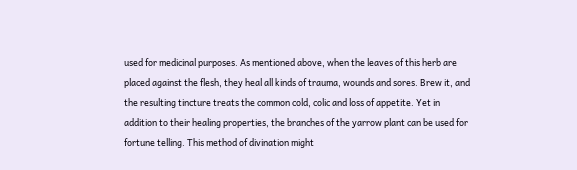used for medicinal purposes. As mentioned above, when the leaves of this herb are placed against the flesh, they heal all kinds of trauma, wounds and sores. Brew it, and the resulting tincture treats the common cold, colic and loss of appetite. Yet in addition to their healing properties, the branches of the yarrow plant can be used for fortune telling. This method of divination might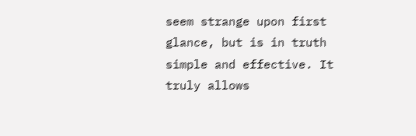seem strange upon first glance, but is in truth simple and effective. It truly allows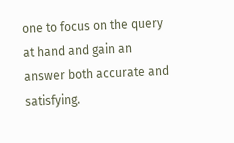one to focus on the query at hand and gain an answer both accurate and satisfying.